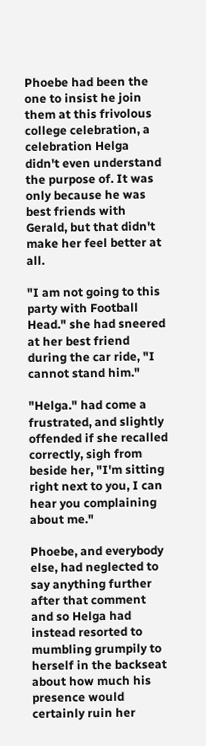Phoebe had been the one to insist he join them at this frivolous college celebration, a celebration Helga didn't even understand the purpose of. It was only because he was best friends with Gerald, but that didn't make her feel better at all.

"I am not going to this party with Football Head." she had sneered at her best friend during the car ride, "I cannot stand him."

"Helga." had come a frustrated, and slightly offended if she recalled correctly, sigh from beside her, "I'm sitting right next to you, I can hear you complaining about me."

Phoebe, and everybody else, had neglected to say anything further after that comment and so Helga had instead resorted to mumbling grumpily to herself in the backseat about how much his presence would certainly ruin her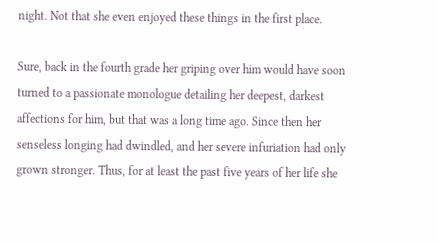night. Not that she even enjoyed these things in the first place.

Sure, back in the fourth grade her griping over him would have soon turned to a passionate monologue detailing her deepest, darkest affections for him, but that was a long time ago. Since then her senseless longing had dwindled, and her severe infuriation had only grown stronger. Thus, for at least the past five years of her life she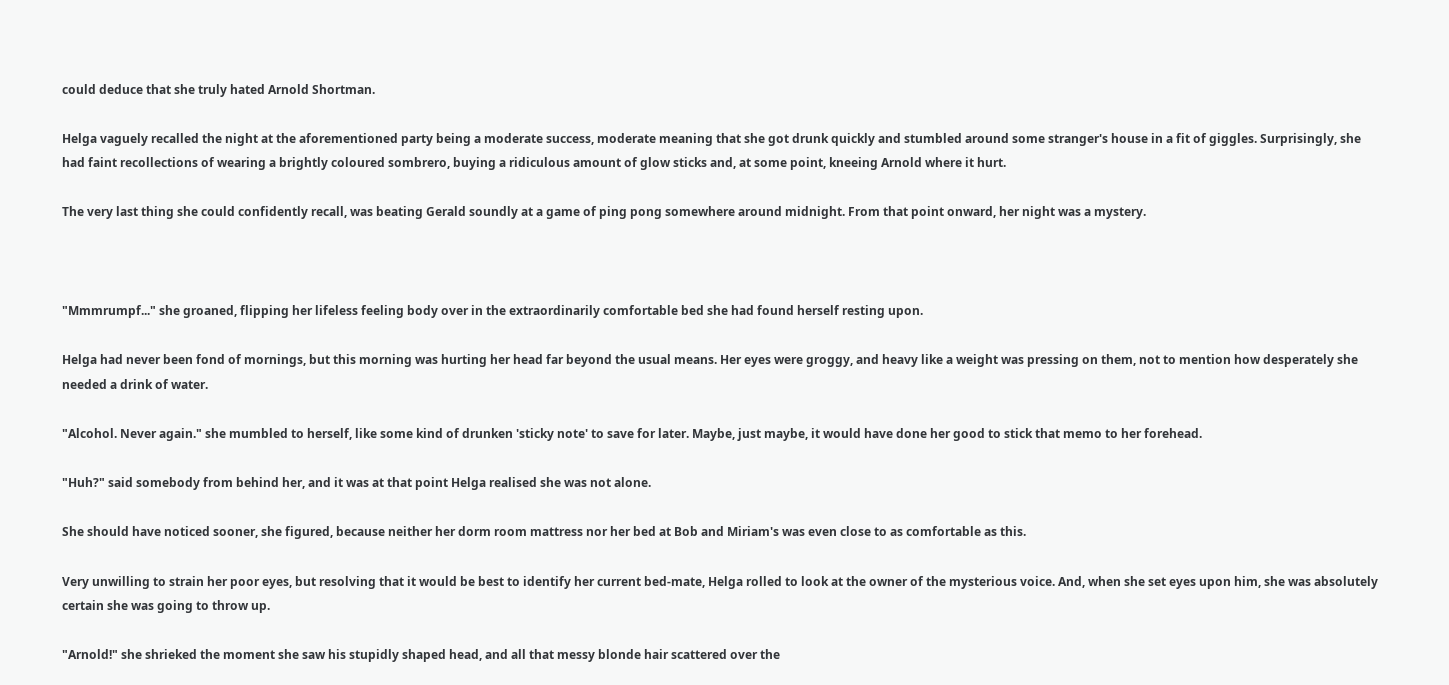could deduce that she truly hated Arnold Shortman.

Helga vaguely recalled the night at the aforementioned party being a moderate success, moderate meaning that she got drunk quickly and stumbled around some stranger's house in a fit of giggles. Surprisingly, she had faint recollections of wearing a brightly coloured sombrero, buying a ridiculous amount of glow sticks and, at some point, kneeing Arnold where it hurt.

The very last thing she could confidently recall, was beating Gerald soundly at a game of ping pong somewhere around midnight. From that point onward, her night was a mystery.



"Mmmrumpf..." she groaned, flipping her lifeless feeling body over in the extraordinarily comfortable bed she had found herself resting upon.

Helga had never been fond of mornings, but this morning was hurting her head far beyond the usual means. Her eyes were groggy, and heavy like a weight was pressing on them, not to mention how desperately she needed a drink of water.

"Alcohol. Never again." she mumbled to herself, like some kind of drunken 'sticky note' to save for later. Maybe, just maybe, it would have done her good to stick that memo to her forehead.

"Huh?" said somebody from behind her, and it was at that point Helga realised she was not alone.

She should have noticed sooner, she figured, because neither her dorm room mattress nor her bed at Bob and Miriam's was even close to as comfortable as this.

Very unwilling to strain her poor eyes, but resolving that it would be best to identify her current bed-mate, Helga rolled to look at the owner of the mysterious voice. And, when she set eyes upon him, she was absolutely certain she was going to throw up.

"Arnold!" she shrieked the moment she saw his stupidly shaped head, and all that messy blonde hair scattered over the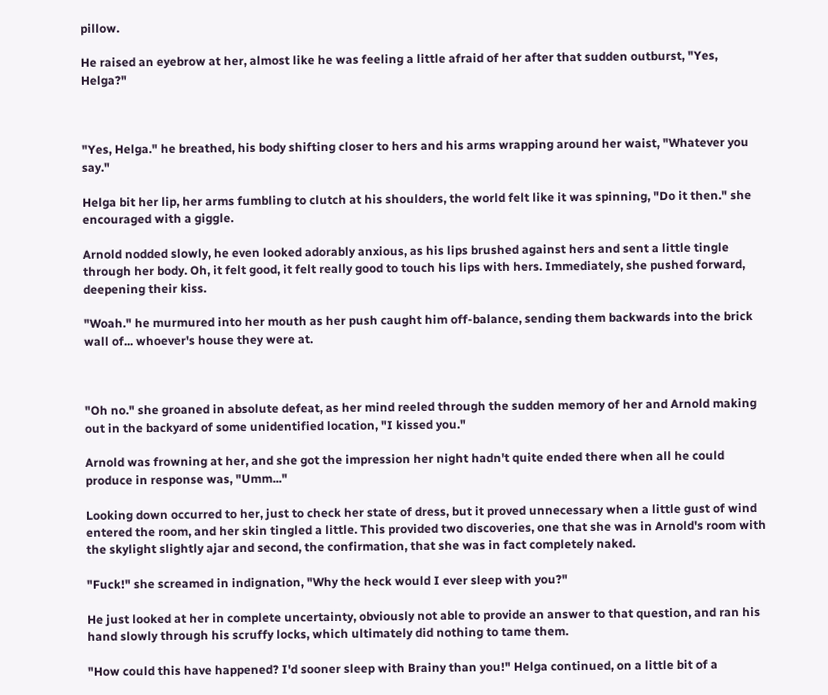pillow.

He raised an eyebrow at her, almost like he was feeling a little afraid of her after that sudden outburst, "Yes, Helga?"



"Yes, Helga." he breathed, his body shifting closer to hers and his arms wrapping around her waist, "Whatever you say."

Helga bit her lip, her arms fumbling to clutch at his shoulders, the world felt like it was spinning, "Do it then." she encouraged with a giggle.

Arnold nodded slowly, he even looked adorably anxious, as his lips brushed against hers and sent a little tingle through her body. Oh, it felt good, it felt really good to touch his lips with hers. Immediately, she pushed forward, deepening their kiss.

"Woah." he murmured into her mouth as her push caught him off-balance, sending them backwards into the brick wall of... whoever's house they were at.



"Oh no." she groaned in absolute defeat, as her mind reeled through the sudden memory of her and Arnold making out in the backyard of some unidentified location, "I kissed you."

Arnold was frowning at her, and she got the impression her night hadn't quite ended there when all he could produce in response was, "Umm..."

Looking down occurred to her, just to check her state of dress, but it proved unnecessary when a little gust of wind entered the room, and her skin tingled a little. This provided two discoveries, one that she was in Arnold's room with the skylight slightly ajar and second, the confirmation, that she was in fact completely naked.

"Fuck!" she screamed in indignation, "Why the heck would I ever sleep with you?"

He just looked at her in complete uncertainty, obviously not able to provide an answer to that question, and ran his hand slowly through his scruffy locks, which ultimately did nothing to tame them.

"How could this have happened? I'd sooner sleep with Brainy than you!" Helga continued, on a little bit of a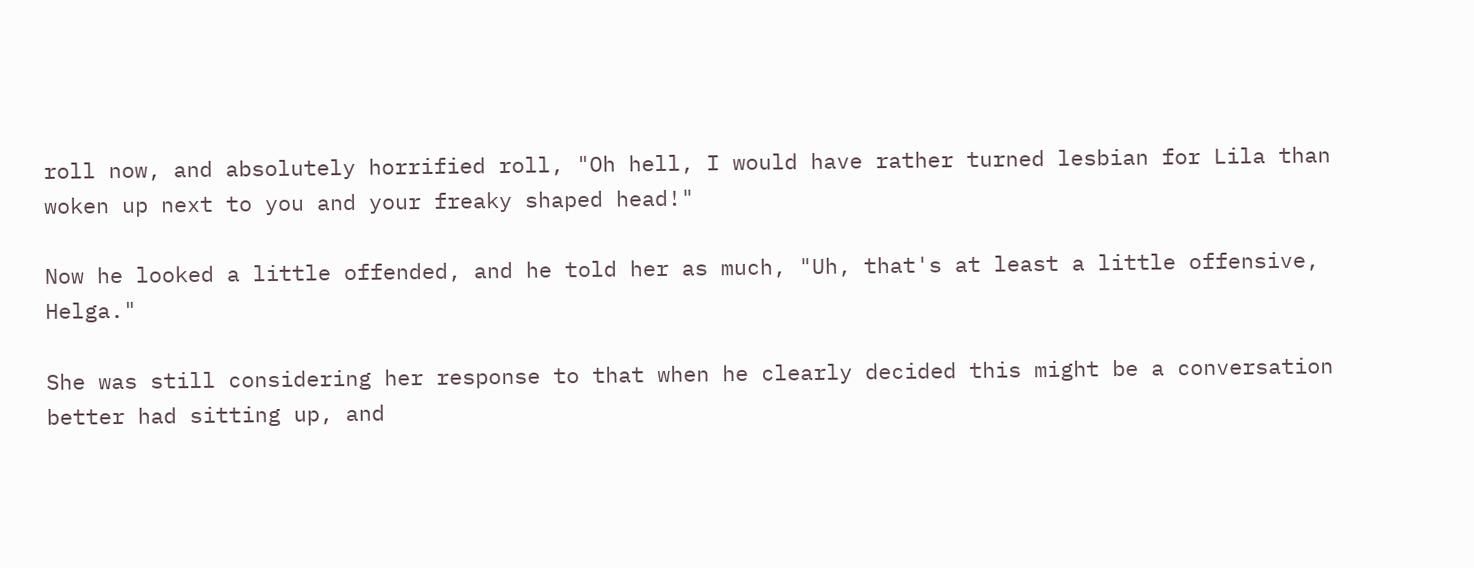roll now, and absolutely horrified roll, "Oh hell, I would have rather turned lesbian for Lila than woken up next to you and your freaky shaped head!"

Now he looked a little offended, and he told her as much, "Uh, that's at least a little offensive, Helga."

She was still considering her response to that when he clearly decided this might be a conversation better had sitting up, and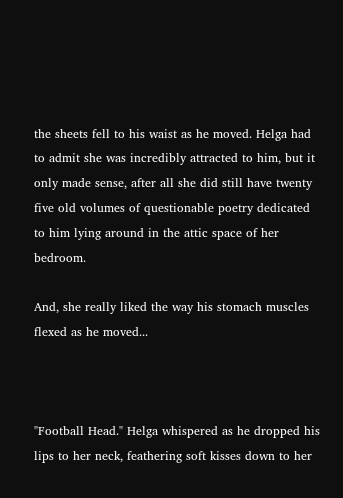the sheets fell to his waist as he moved. Helga had to admit she was incredibly attracted to him, but it only made sense, after all she did still have twenty five old volumes of questionable poetry dedicated to him lying around in the attic space of her bedroom.

And, she really liked the way his stomach muscles flexed as he moved...



"Football Head." Helga whispered as he dropped his lips to her neck, feathering soft kisses down to her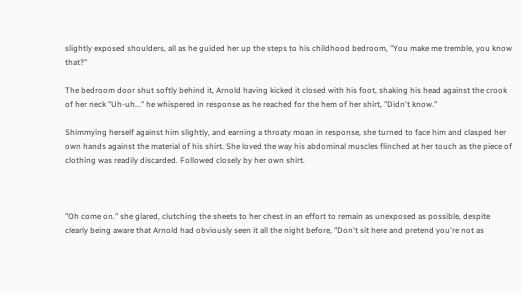slightly exposed shoulders, all as he guided her up the steps to his childhood bedroom, "You make me tremble, you know that?"

The bedroom door shut softly behind it, Arnold having kicked it closed with his foot, shaking his head against the crook of her neck "Uh-uh..." he whispered in response as he reached for the hem of her shirt, "Didn't know."

Shimmying herself against him slightly, and earning a throaty moan in response, she turned to face him and clasped her own hands against the material of his shirt. She loved the way his abdominal muscles flinched at her touch as the piece of clothing was readily discarded. Followed closely by her own shirt.



"Oh come on." she glared, clutching the sheets to her chest in an effort to remain as unexposed as possible, despite clearly being aware that Arnold had obviously seen it all the night before, "Don't sit here and pretend you're not as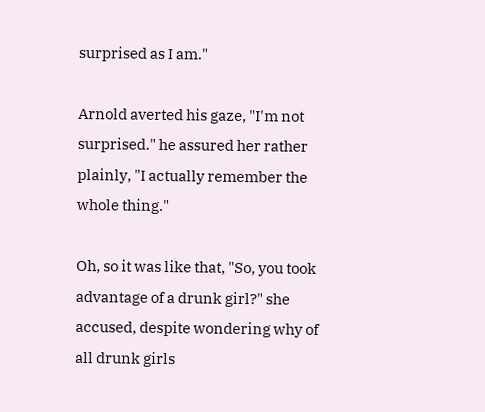surprised as I am."

Arnold averted his gaze, "I'm not surprised." he assured her rather plainly, "I actually remember the whole thing."

Oh, so it was like that, "So, you took advantage of a drunk girl?" she accused, despite wondering why of all drunk girls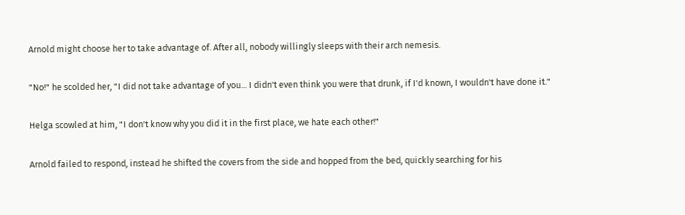Arnold might choose her to take advantage of. After all, nobody willingly sleeps with their arch nemesis.

"No!" he scolded her, "I did not take advantage of you... I didn't even think you were that drunk, if I'd known, I wouldn't have done it."

Helga scowled at him, "I don't know why you did it in the first place, we hate each other!"

Arnold failed to respond, instead he shifted the covers from the side and hopped from the bed, quickly searching for his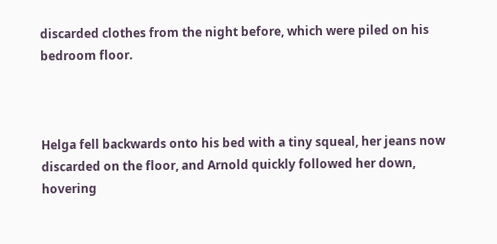discarded clothes from the night before, which were piled on his bedroom floor.



Helga fell backwards onto his bed with a tiny squeal, her jeans now discarded on the floor, and Arnold quickly followed her down, hovering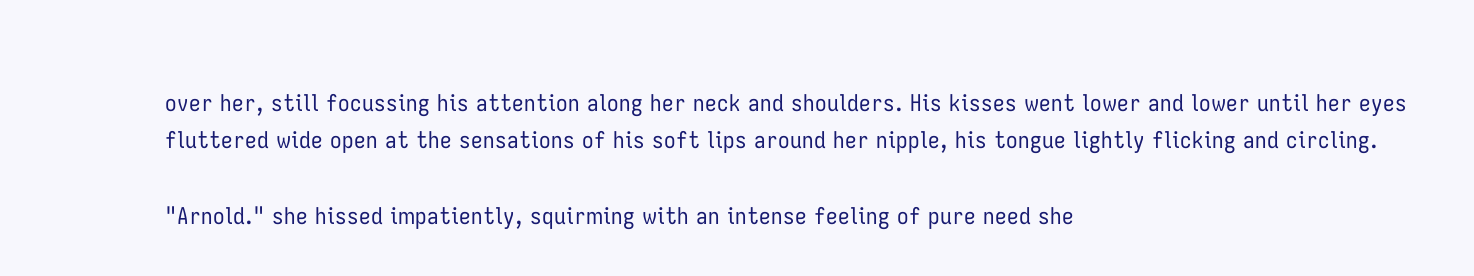over her, still focussing his attention along her neck and shoulders. His kisses went lower and lower until her eyes fluttered wide open at the sensations of his soft lips around her nipple, his tongue lightly flicking and circling.

"Arnold." she hissed impatiently, squirming with an intense feeling of pure need she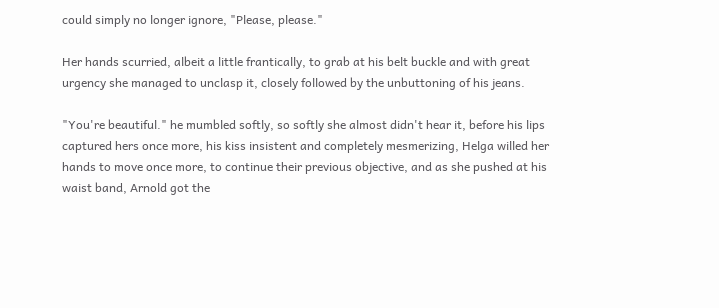could simply no longer ignore, "Please, please."

Her hands scurried, albeit a little frantically, to grab at his belt buckle and with great urgency she managed to unclasp it, closely followed by the unbuttoning of his jeans.

"You're beautiful." he mumbled softly, so softly she almost didn't hear it, before his lips captured hers once more, his kiss insistent and completely mesmerizing, Helga willed her hands to move once more, to continue their previous objective, and as she pushed at his waist band, Arnold got the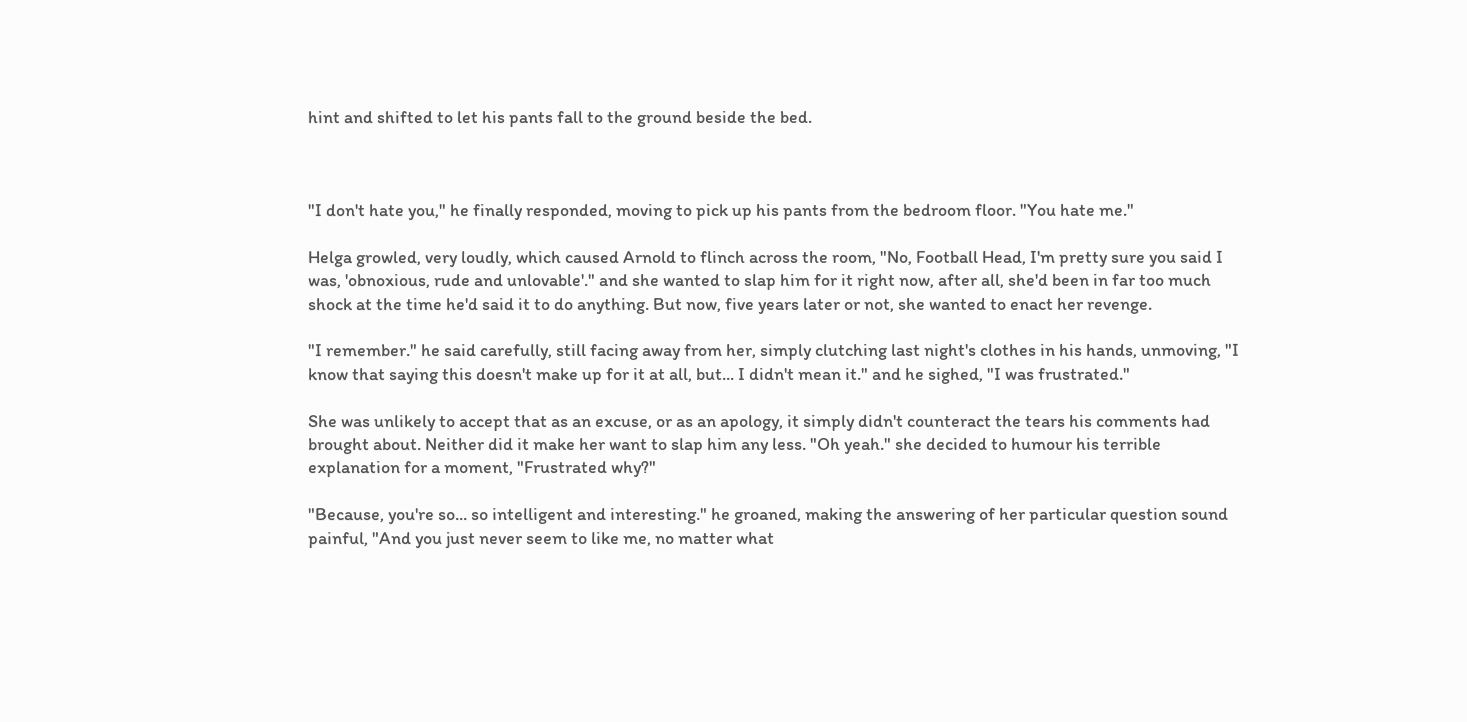hint and shifted to let his pants fall to the ground beside the bed.



"I don't hate you," he finally responded, moving to pick up his pants from the bedroom floor. "You hate me."

Helga growled, very loudly, which caused Arnold to flinch across the room, "No, Football Head, I'm pretty sure you said I was, 'obnoxious, rude and unlovable'." and she wanted to slap him for it right now, after all, she'd been in far too much shock at the time he'd said it to do anything. But now, five years later or not, she wanted to enact her revenge.

"I remember." he said carefully, still facing away from her, simply clutching last night's clothes in his hands, unmoving, "I know that saying this doesn't make up for it at all, but... I didn't mean it." and he sighed, "I was frustrated."

She was unlikely to accept that as an excuse, or as an apology, it simply didn't counteract the tears his comments had brought about. Neither did it make her want to slap him any less. "Oh yeah." she decided to humour his terrible explanation for a moment, "Frustrated why?"

"Because, you're so... so intelligent and interesting." he groaned, making the answering of her particular question sound painful, "And you just never seem to like me, no matter what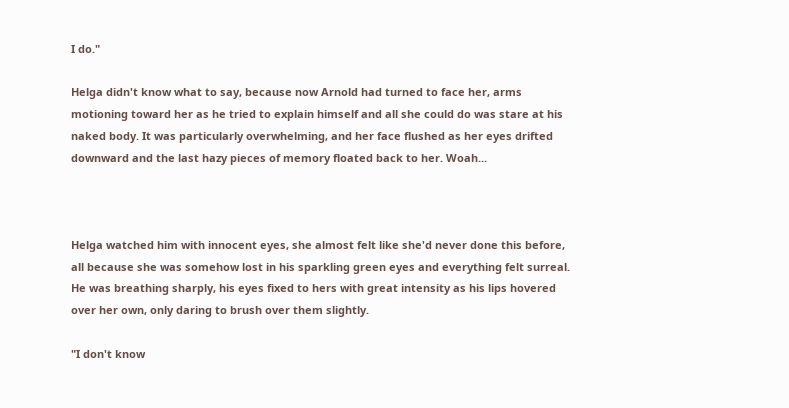I do."

Helga didn't know what to say, because now Arnold had turned to face her, arms motioning toward her as he tried to explain himself and all she could do was stare at his naked body. It was particularly overwhelming, and her face flushed as her eyes drifted downward and the last hazy pieces of memory floated back to her. Woah...



Helga watched him with innocent eyes, she almost felt like she'd never done this before, all because she was somehow lost in his sparkling green eyes and everything felt surreal. He was breathing sharply, his eyes fixed to hers with great intensity as his lips hovered over her own, only daring to brush over them slightly.

"I don't know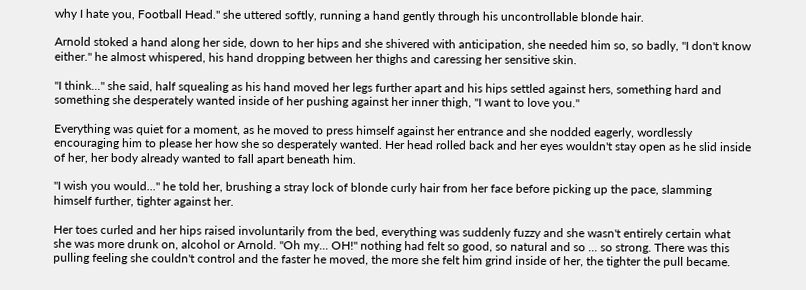why I hate you, Football Head." she uttered softly, running a hand gently through his uncontrollable blonde hair.

Arnold stoked a hand along her side, down to her hips and she shivered with anticipation, she needed him so, so badly, "I don't know either." he almost whispered, his hand dropping between her thighs and caressing her sensitive skin.

"I think..." she said, half squealing as his hand moved her legs further apart and his hips settled against hers, something hard and something she desperately wanted inside of her pushing against her inner thigh, "I want to love you."

Everything was quiet for a moment, as he moved to press himself against her entrance and she nodded eagerly, wordlessly encouraging him to please her how she so desperately wanted. Her head rolled back and her eyes wouldn't stay open as he slid inside of her, her body already wanted to fall apart beneath him.

"I wish you would..." he told her, brushing a stray lock of blonde curly hair from her face before picking up the pace, slamming himself further, tighter against her.

Her toes curled and her hips raised involuntarily from the bed, everything was suddenly fuzzy and she wasn't entirely certain what she was more drunk on, alcohol or Arnold. "Oh my... OH!" nothing had felt so good, so natural and so ... so strong. There was this pulling feeling she couldn't control and the faster he moved, the more she felt him grind inside of her, the tighter the pull became.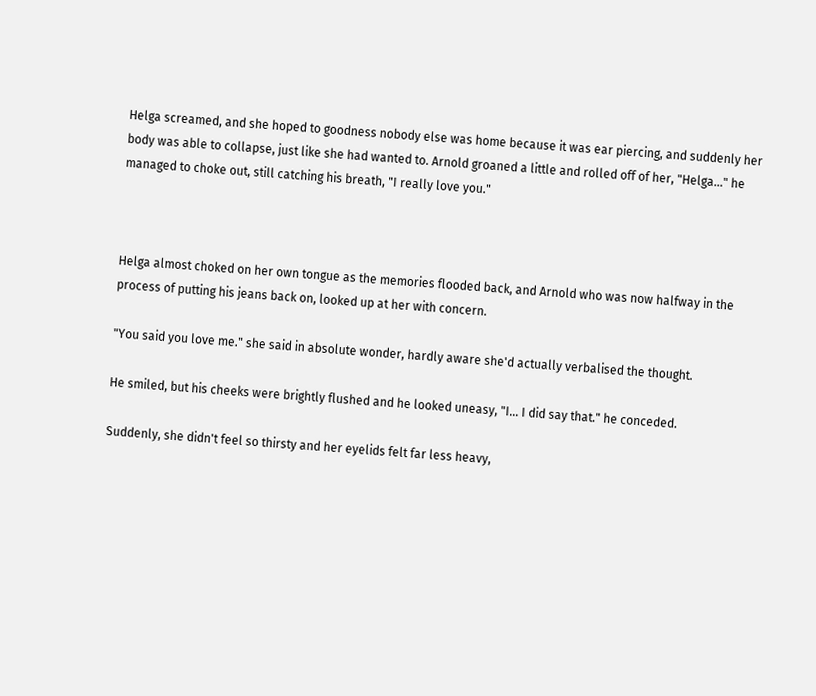Helga screamed, and she hoped to goodness nobody else was home because it was ear piercing, and suddenly her body was able to collapse, just like she had wanted to. Arnold groaned a little and rolled off of her, "Helga..." he managed to choke out, still catching his breath, "I really love you."



Helga almost choked on her own tongue as the memories flooded back, and Arnold who was now halfway in the process of putting his jeans back on, looked up at her with concern.

"You said you love me." she said in absolute wonder, hardly aware she'd actually verbalised the thought.

He smiled, but his cheeks were brightly flushed and he looked uneasy, "I... I did say that." he conceded.

Suddenly, she didn't feel so thirsty and her eyelids felt far less heavy,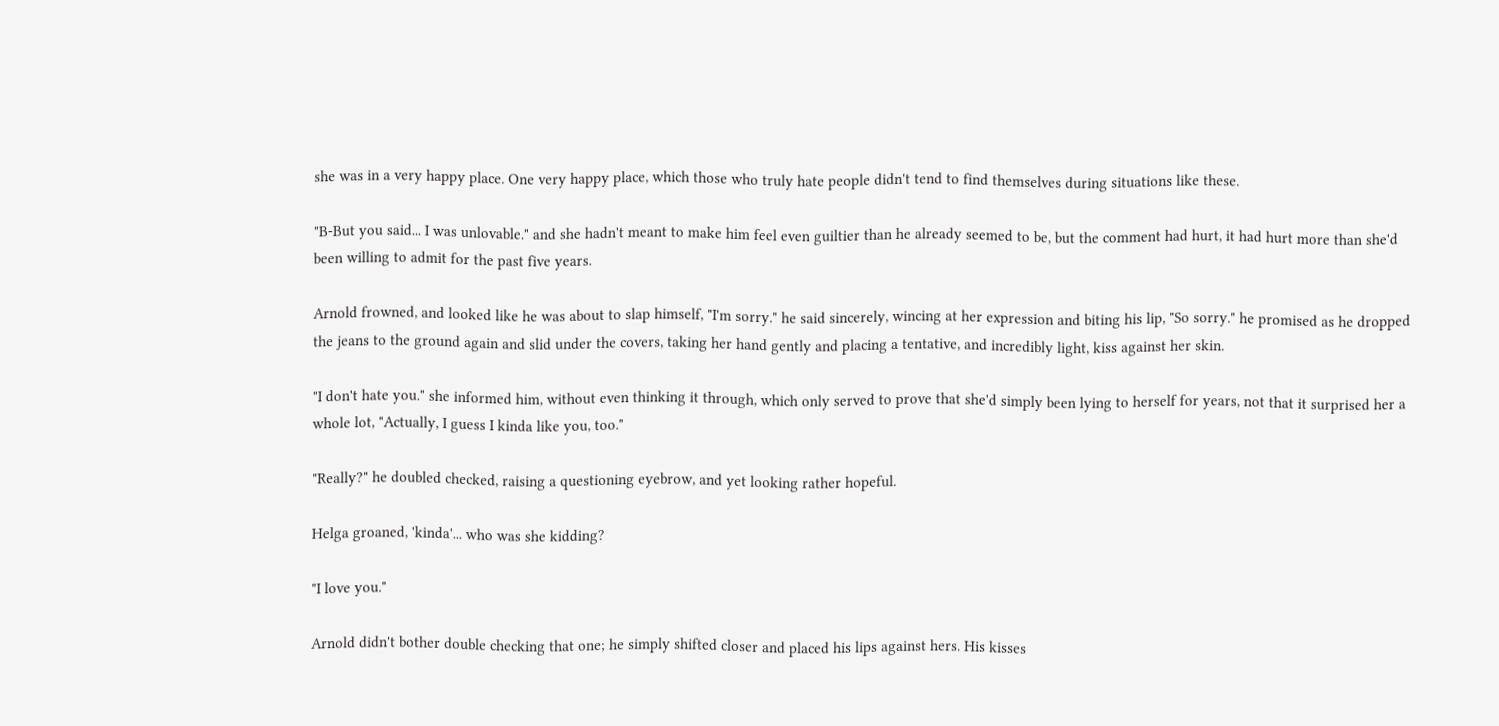she was in a very happy place. One very happy place, which those who truly hate people didn't tend to find themselves during situations like these.

"B-But you said... I was unlovable." and she hadn't meant to make him feel even guiltier than he already seemed to be, but the comment had hurt, it had hurt more than she'd been willing to admit for the past five years.

Arnold frowned, and looked like he was about to slap himself, "I'm sorry." he said sincerely, wincing at her expression and biting his lip, "So sorry." he promised as he dropped the jeans to the ground again and slid under the covers, taking her hand gently and placing a tentative, and incredibly light, kiss against her skin.

"I don't hate you." she informed him, without even thinking it through, which only served to prove that she'd simply been lying to herself for years, not that it surprised her a whole lot, "Actually, I guess I kinda like you, too."

"Really?" he doubled checked, raising a questioning eyebrow, and yet looking rather hopeful.

Helga groaned, 'kinda'... who was she kidding?

"I love you."

Arnold didn't bother double checking that one; he simply shifted closer and placed his lips against hers. His kisses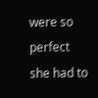were so perfect she had to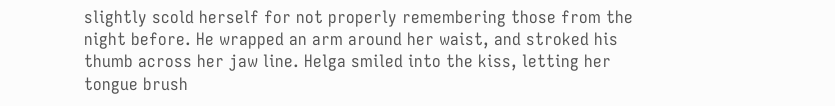slightly scold herself for not properly remembering those from the night before. He wrapped an arm around her waist, and stroked his thumb across her jaw line. Helga smiled into the kiss, letting her tongue brush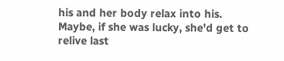his and her body relax into his. Maybe, if she was lucky, she'd get to relive last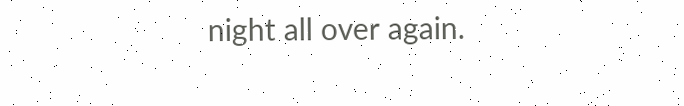night all over again.